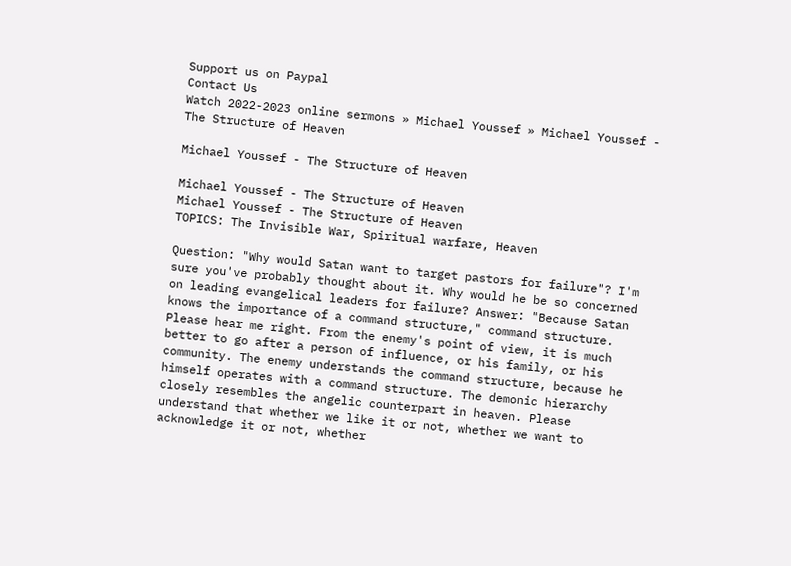Support us on Paypal
Contact Us
Watch 2022-2023 online sermons » Michael Youssef » Michael Youssef - The Structure of Heaven

Michael Youssef - The Structure of Heaven

Michael Youssef - The Structure of Heaven
Michael Youssef - The Structure of Heaven
TOPICS: The Invisible War, Spiritual warfare, Heaven

Question: "Why would Satan want to target pastors for failure"? I'm sure you've probably thought about it. Why would he be so concerned on leading evangelical leaders for failure? Answer: "Because Satan knows the importance of a command structure," command structure. Please hear me right. From the enemy's point of view, it is much better to go after a person of influence, or his family, or his community. The enemy understands the command structure, because he himself operates with a command structure. The demonic hierarchy closely resembles the angelic counterpart in heaven. Please understand that whether we like it or not, whether we want to acknowledge it or not, whether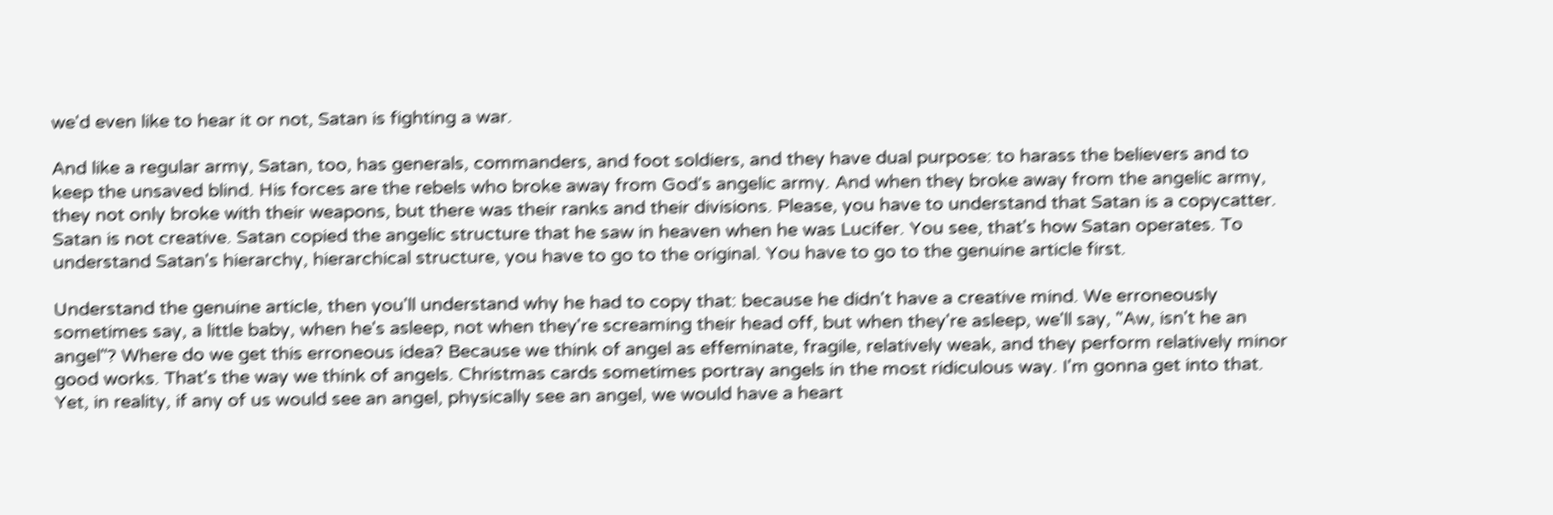we'd even like to hear it or not, Satan is fighting a war.

And like a regular army, Satan, too, has generals, commanders, and foot soldiers, and they have dual purpose: to harass the believers and to keep the unsaved blind. His forces are the rebels who broke away from God's angelic army. And when they broke away from the angelic army, they not only broke with their weapons, but there was their ranks and their divisions. Please, you have to understand that Satan is a copycatter. Satan is not creative. Satan copied the angelic structure that he saw in heaven when he was Lucifer. You see, that's how Satan operates. To understand Satan's hierarchy, hierarchical structure, you have to go to the original. You have to go to the genuine article first.

Understand the genuine article, then you'll understand why he had to copy that: because he didn't have a creative mind. We erroneously sometimes say, a little baby, when he's asleep, not when they're screaming their head off, but when they're asleep, we'll say, "Aw, isn't he an angel"? Where do we get this erroneous idea? Because we think of angel as effeminate, fragile, relatively weak, and they perform relatively minor good works. That's the way we think of angels. Christmas cards sometimes portray angels in the most ridiculous way. I'm gonna get into that. Yet, in reality, if any of us would see an angel, physically see an angel, we would have a heart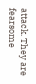attack. They are fearsome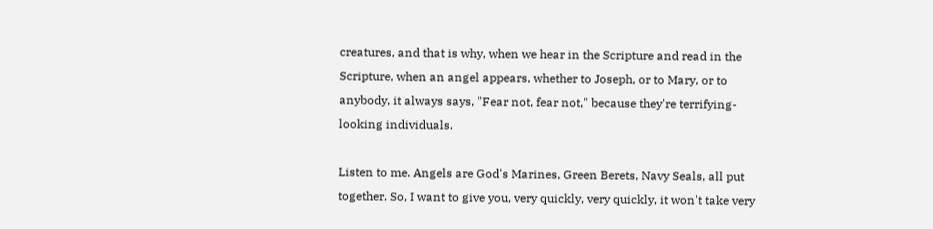creatures, and that is why, when we hear in the Scripture and read in the Scripture, when an angel appears, whether to Joseph, or to Mary, or to anybody, it always says, "Fear not, fear not," because they're terrifying-looking individuals.

Listen to me. Angels are God's Marines, Green Berets, Navy Seals, all put together. So, I want to give you, very quickly, very quickly, it won't take very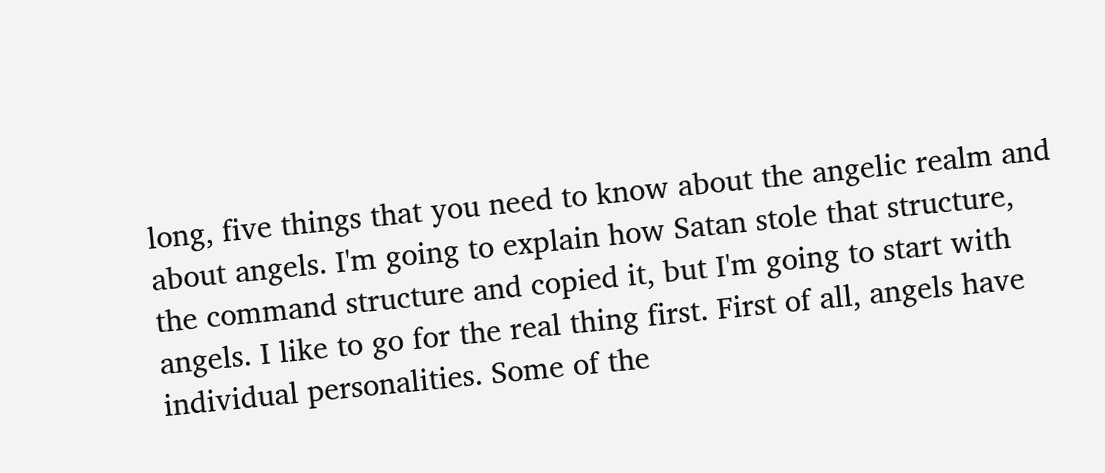long, five things that you need to know about the angelic realm and about angels. I'm going to explain how Satan stole that structure, the command structure and copied it, but I'm going to start with angels. I like to go for the real thing first. First of all, angels have individual personalities. Some of the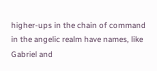higher-ups in the chain of command in the angelic realm have names, like Gabriel and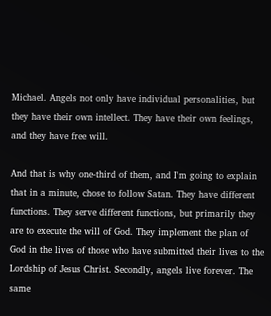Michael. Angels not only have individual personalities, but they have their own intellect. They have their own feelings, and they have free will.

And that is why one-third of them, and I'm going to explain that in a minute, chose to follow Satan. They have different functions. They serve different functions, but primarily they are to execute the will of God. They implement the plan of God in the lives of those who have submitted their lives to the Lordship of Jesus Christ. Secondly, angels live forever. The same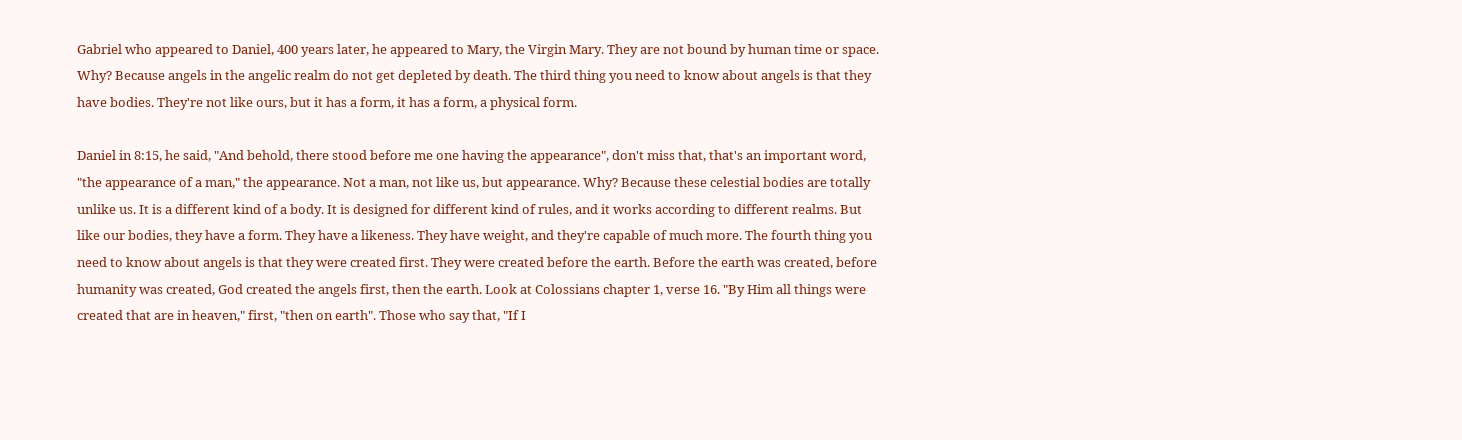Gabriel who appeared to Daniel, 400 years later, he appeared to Mary, the Virgin Mary. They are not bound by human time or space. Why? Because angels in the angelic realm do not get depleted by death. The third thing you need to know about angels is that they have bodies. They're not like ours, but it has a form, it has a form, a physical form.

Daniel in 8:15, he said, "And behold, there stood before me one having the appearance", don't miss that, that's an important word, "the appearance of a man," the appearance. Not a man, not like us, but appearance. Why? Because these celestial bodies are totally unlike us. It is a different kind of a body. It is designed for different kind of rules, and it works according to different realms. But like our bodies, they have a form. They have a likeness. They have weight, and they're capable of much more. The fourth thing you need to know about angels is that they were created first. They were created before the earth. Before the earth was created, before humanity was created, God created the angels first, then the earth. Look at Colossians chapter 1, verse 16. "By Him all things were created that are in heaven," first, "then on earth". Those who say that, "If I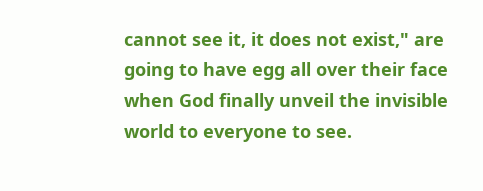cannot see it, it does not exist," are going to have egg all over their face when God finally unveil the invisible world to everyone to see.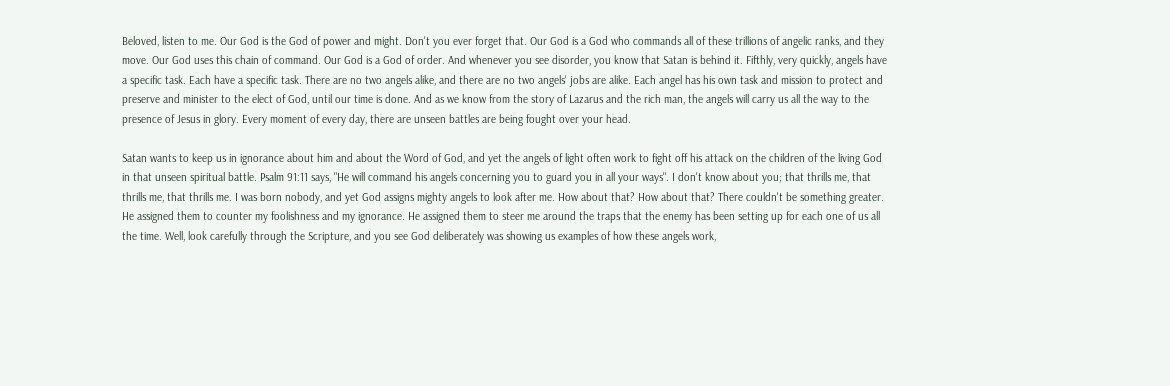Beloved, listen to me. Our God is the God of power and might. Don't you ever forget that. Our God is a God who commands all of these trillions of angelic ranks, and they move. Our God uses this chain of command. Our God is a God of order. And whenever you see disorder, you know that Satan is behind it. Fifthly, very quickly, angels have a specific task. Each have a specific task. There are no two angels alike, and there are no two angels' jobs are alike. Each angel has his own task and mission to protect and preserve and minister to the elect of God, until our time is done. And as we know from the story of Lazarus and the rich man, the angels will carry us all the way to the presence of Jesus in glory. Every moment of every day, there are unseen battles are being fought over your head.

Satan wants to keep us in ignorance about him and about the Word of God, and yet the angels of light often work to fight off his attack on the children of the living God in that unseen spiritual battle. Psalm 91:11 says, "He will command his angels concerning you to guard you in all your ways". I don't know about you; that thrills me, that thrills me, that thrills me. I was born nobody, and yet God assigns mighty angels to look after me. How about that? How about that? There couldn't be something greater. He assigned them to counter my foolishness and my ignorance. He assigned them to steer me around the traps that the enemy has been setting up for each one of us all the time. Well, look carefully through the Scripture, and you see God deliberately was showing us examples of how these angels work,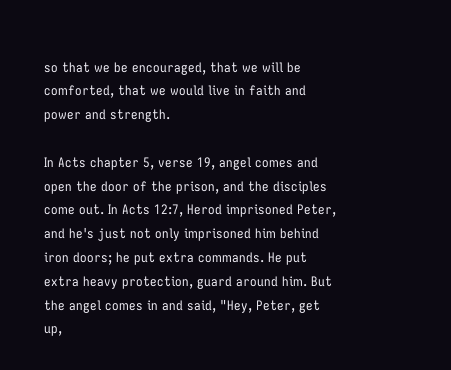so that we be encouraged, that we will be comforted, that we would live in faith and power and strength.

In Acts chapter 5, verse 19, angel comes and open the door of the prison, and the disciples come out. In Acts 12:7, Herod imprisoned Peter, and he's just not only imprisoned him behind iron doors; he put extra commands. He put extra heavy protection, guard around him. But the angel comes in and said, "Hey, Peter, get up,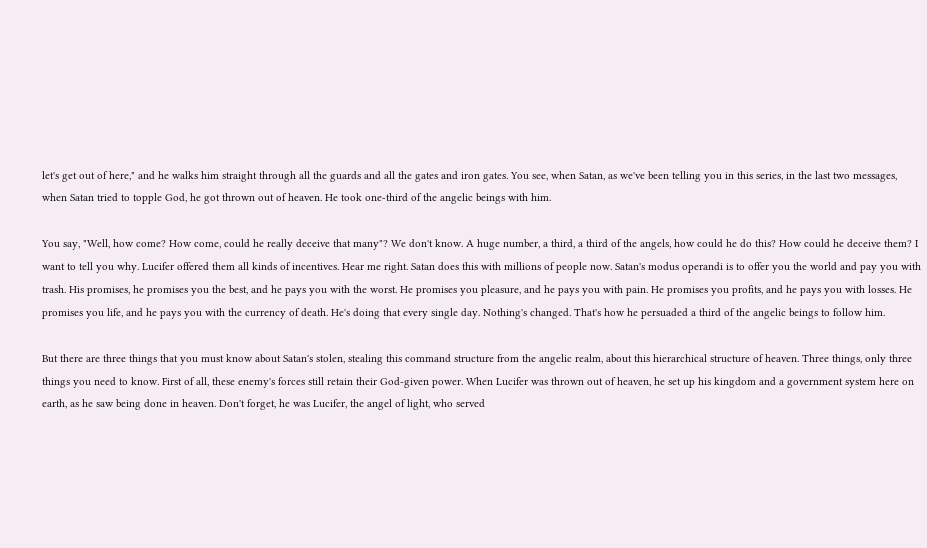let's get out of here," and he walks him straight through all the guards and all the gates and iron gates. You see, when Satan, as we've been telling you in this series, in the last two messages, when Satan tried to topple God, he got thrown out of heaven. He took one-third of the angelic beings with him.

You say, "Well, how come? How come, could he really deceive that many"? We don't know. A huge number, a third, a third of the angels, how could he do this? How could he deceive them? I want to tell you why. Lucifer offered them all kinds of incentives. Hear me right. Satan does this with millions of people now. Satan's modus operandi is to offer you the world and pay you with trash. His promises, he promises you the best, and he pays you with the worst. He promises you pleasure, and he pays you with pain. He promises you profits, and he pays you with losses. He promises you life, and he pays you with the currency of death. He's doing that every single day. Nothing's changed. That's how he persuaded a third of the angelic beings to follow him.

But there are three things that you must know about Satan's stolen, stealing this command structure from the angelic realm, about this hierarchical structure of heaven. Three things, only three things you need to know. First of all, these enemy's forces still retain their God-given power. When Lucifer was thrown out of heaven, he set up his kingdom and a government system here on earth, as he saw being done in heaven. Don't forget, he was Lucifer, the angel of light, who served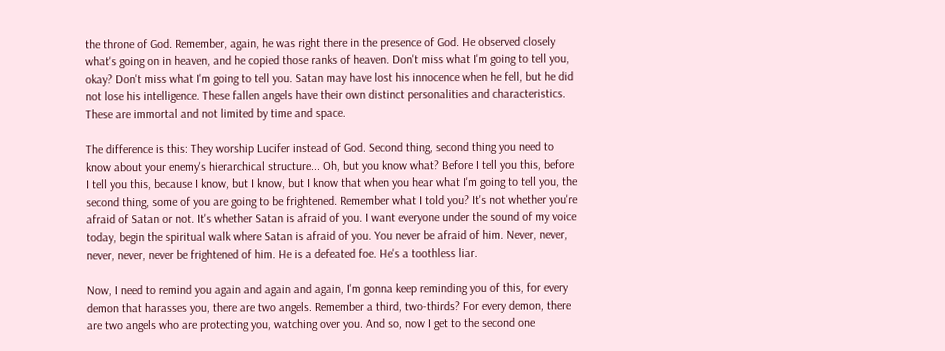the throne of God. Remember, again, he was right there in the presence of God. He observed closely what's going on in heaven, and he copied those ranks of heaven. Don't miss what I'm going to tell you, okay? Don't miss what I'm going to tell you. Satan may have lost his innocence when he fell, but he did not lose his intelligence. These fallen angels have their own distinct personalities and characteristics. These are immortal and not limited by time and space.

The difference is this: They worship Lucifer instead of God. Second thing, second thing you need to know about your enemy's hierarchical structure... Oh, but you know what? Before I tell you this, before I tell you this, because I know, but I know, but I know that when you hear what I'm going to tell you, the second thing, some of you are going to be frightened. Remember what I told you? It's not whether you're afraid of Satan or not. It's whether Satan is afraid of you. I want everyone under the sound of my voice today, begin the spiritual walk where Satan is afraid of you. You never be afraid of him. Never, never, never, never, never be frightened of him. He is a defeated foe. He's a toothless liar.

Now, I need to remind you again and again and again, I'm gonna keep reminding you of this, for every demon that harasses you, there are two angels. Remember a third, two-thirds? For every demon, there are two angels who are protecting you, watching over you. And so, now I get to the second one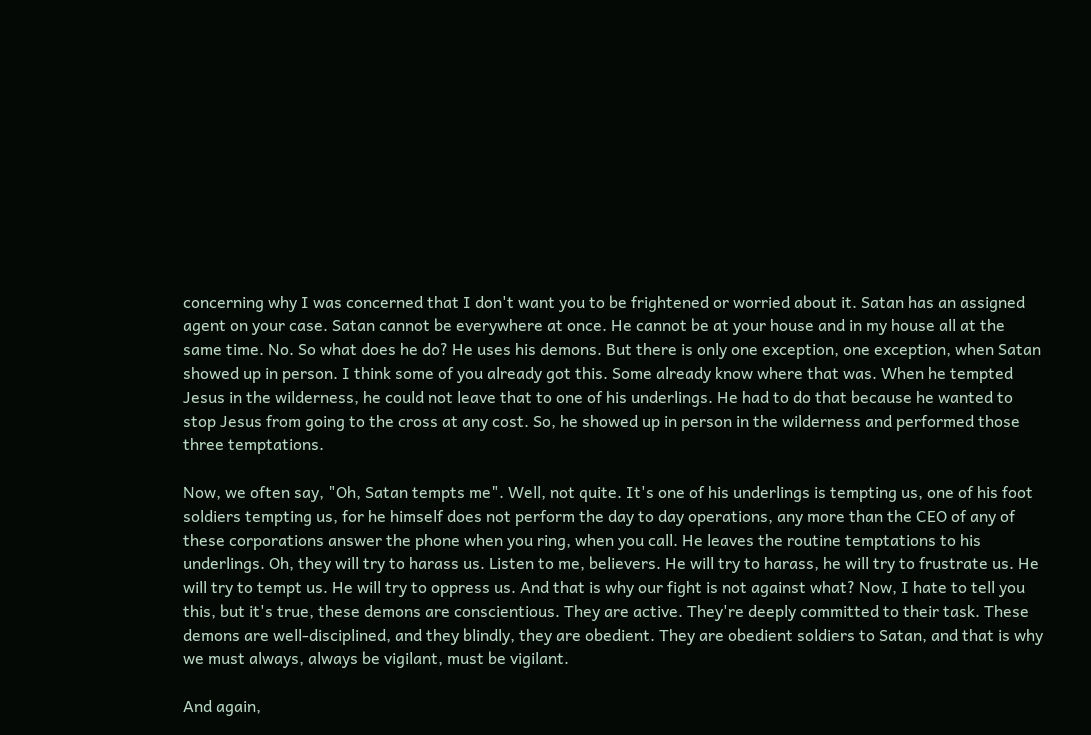concerning why I was concerned that I don't want you to be frightened or worried about it. Satan has an assigned agent on your case. Satan cannot be everywhere at once. He cannot be at your house and in my house all at the same time. No. So what does he do? He uses his demons. But there is only one exception, one exception, when Satan showed up in person. I think some of you already got this. Some already know where that was. When he tempted Jesus in the wilderness, he could not leave that to one of his underlings. He had to do that because he wanted to stop Jesus from going to the cross at any cost. So, he showed up in person in the wilderness and performed those three temptations.

Now, we often say, "Oh, Satan tempts me". Well, not quite. It's one of his underlings is tempting us, one of his foot soldiers tempting us, for he himself does not perform the day to day operations, any more than the CEO of any of these corporations answer the phone when you ring, when you call. He leaves the routine temptations to his underlings. Oh, they will try to harass us. Listen to me, believers. He will try to harass, he will try to frustrate us. He will try to tempt us. He will try to oppress us. And that is why our fight is not against what? Now, I hate to tell you this, but it's true, these demons are conscientious. They are active. They're deeply committed to their task. These demons are well-disciplined, and they blindly, they are obedient. They are obedient soldiers to Satan, and that is why we must always, always be vigilant, must be vigilant.

And again,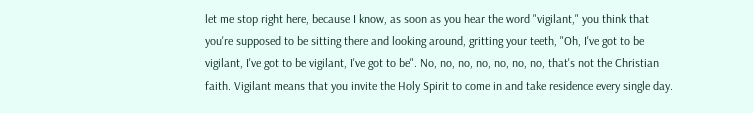let me stop right here, because I know, as soon as you hear the word "vigilant," you think that you're supposed to be sitting there and looking around, gritting your teeth, "Oh, I've got to be vigilant, I've got to be vigilant, I've got to be". No, no, no, no, no, no, no, that's not the Christian faith. Vigilant means that you invite the Holy Spirit to come in and take residence every single day.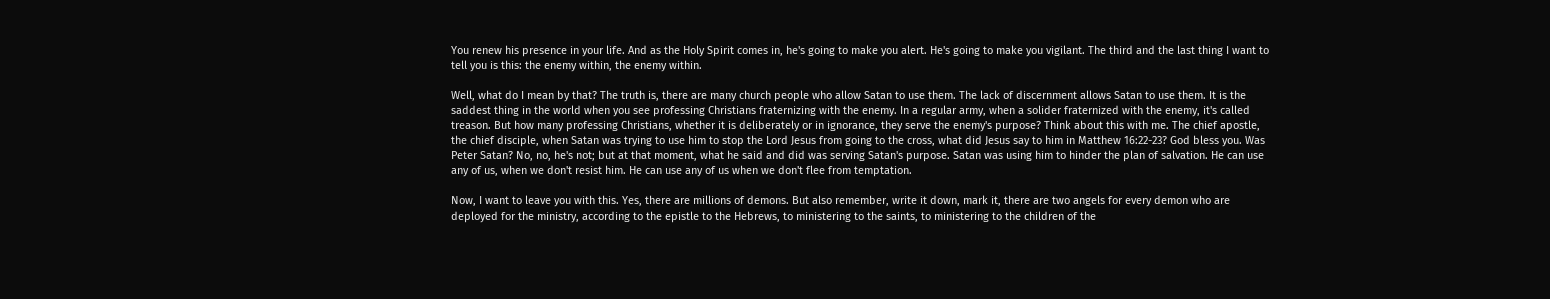You renew his presence in your life. And as the Holy Spirit comes in, he's going to make you alert. He's going to make you vigilant. The third and the last thing I want to tell you is this: the enemy within, the enemy within.

Well, what do I mean by that? The truth is, there are many church people who allow Satan to use them. The lack of discernment allows Satan to use them. It is the saddest thing in the world when you see professing Christians fraternizing with the enemy. In a regular army, when a solider fraternized with the enemy, it's called treason. But how many professing Christians, whether it is deliberately or in ignorance, they serve the enemy's purpose? Think about this with me. The chief apostle, the chief disciple, when Satan was trying to use him to stop the Lord Jesus from going to the cross, what did Jesus say to him in Matthew 16:22-23? God bless you. Was Peter Satan? No, no, he's not; but at that moment, what he said and did was serving Satan's purpose. Satan was using him to hinder the plan of salvation. He can use any of us, when we don't resist him. He can use any of us when we don't flee from temptation.

Now, I want to leave you with this. Yes, there are millions of demons. But also remember, write it down, mark it, there are two angels for every demon who are deployed for the ministry, according to the epistle to the Hebrews, to ministering to the saints, to ministering to the children of the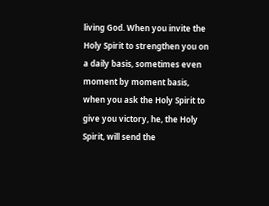living God. When you invite the Holy Spirit to strengthen you on a daily basis, sometimes even moment by moment basis, when you ask the Holy Spirit to give you victory, he, the Holy Spirit, will send the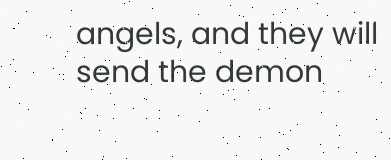angels, and they will send the demon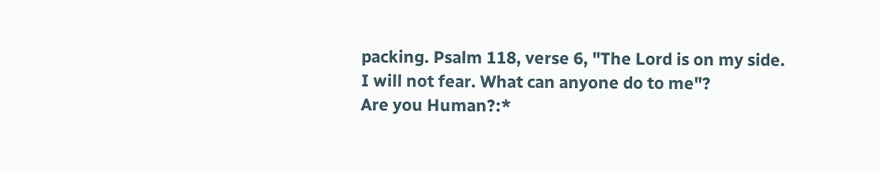packing. Psalm 118, verse 6, "The Lord is on my side. I will not fear. What can anyone do to me"?
Are you Human?:*